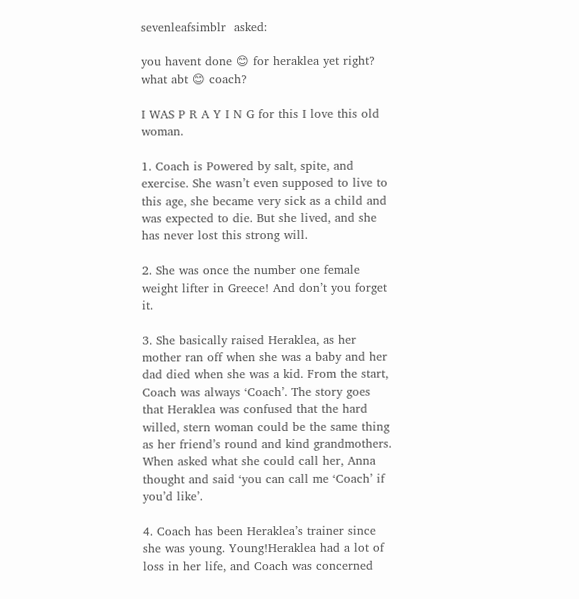sevenleafsimblr  asked:

you havent done 😊 for heraklea yet right? what abt 😊 coach?

I WAS P R A Y I N G for this I love this old woman.

1. Coach is Powered by salt, spite, and exercise. She wasn’t even supposed to live to this age, she became very sick as a child and was expected to die. But she lived, and she has never lost this strong will.

2. She was once the number one female weight lifter in Greece! And don’t you forget it.

3. She basically raised Heraklea, as her mother ran off when she was a baby and her dad died when she was a kid. From the start, Coach was always ‘Coach’. The story goes that Heraklea was confused that the hard willed, stern woman could be the same thing as her friend’s round and kind grandmothers. When asked what she could call her, Anna thought and said ‘you can call me ‘Coach’ if you’d like’.

4. Coach has been Heraklea’s trainer since she was young. Young!Heraklea had a lot of loss in her life, and Coach was concerned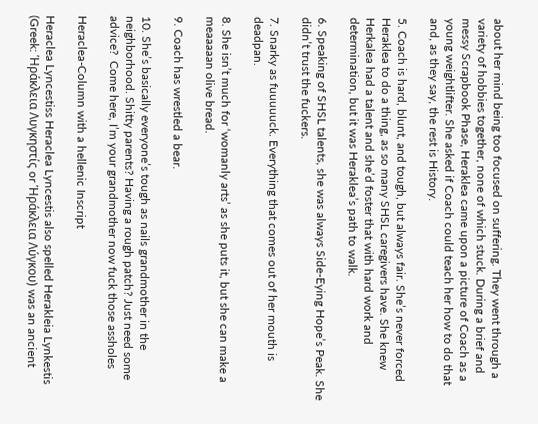about her mind being too focused on suffering. They went through a variety of hobbies together, none of which stuck. During a brief and messy Scrapbook Phase, Heraklea came upon a picture of Coach as a young weightlifter. She asked if Coach could teach her how to do that and, as they say, the rest is History.

5. Coach is hard, blunt, and tough, but always fair. She’s never forced Heraklea to do a thing, as so many SHSL caregivers have. She knew Herkalea had a talent and she’d foster that with hard work and determination, but it was Heraklea’s path to walk.

6. Speaking of SHSL talents, she was always Side-Eying Hope’s Peak. She didn’t trust the fuckers.

7. Snarky as fuuuuuck. Everything that comes out of her mouth is deadpan.

8. She isn’t much for ‘womanly arts’ as she puts it, but she can make a meaaaaan olive bread.

9. Coach has wrestled a bear.

10. She’s basically everyone’s tough as nails grandmother in the neighborhood. Shitty parents? Having a rough patch? Just need some advice?  Come here, I’m your grandmother now fuck those assholes

Heraclea-Column with a hellenic Inscript

Heraclea Lyncestiss Heraclea Lyncestis also spelled Herakleia Lynkestis (Greek: Ἡράκλεια Λυγκηστίς or Ἡράκλεια Λύγκου) was an ancient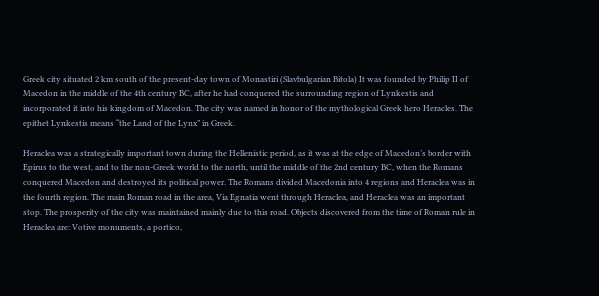Greek city situated 2 km south of the present-day town of Monastiri (Slavbulgarian Bitola) It was founded by Philip II of Macedon in the middle of the 4th century BC, after he had conquered the surrounding region of Lynkestis and incorporated it into his kingdom of Macedon. The city was named in honor of the mythological Greek hero Heracles. The epithet Lynkestis means “the Land of the Lynx” in Greek.

Heraclea was a strategically important town during the Hellenistic period, as it was at the edge of Macedon’s border with Epirus to the west, and to the non-Greek world to the north, until the middle of the 2nd century BC, when the Romans conquered Macedon and destroyed its political power. The Romans divided Macedonia into 4 regions and Heraclea was in the fourth region. The main Roman road in the area, Via Egnatia went through Heraclea, and Heraclea was an important stop. The prosperity of the city was maintained mainly due to this road. Objects discovered from the time of Roman rule in Heraclea are: Votive monuments, a portico,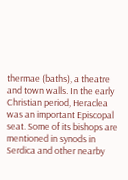thermae (baths), a theatre and town walls. In the early Christian period, Heraclea was an important Episcopal seat. Some of its bishops are mentioned in synods in Serdica and other nearby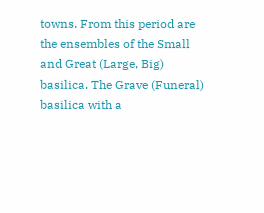towns. From this period are the ensembles of the Small and Great (Large, Big) basilica. The Grave (Funeral) basilica with a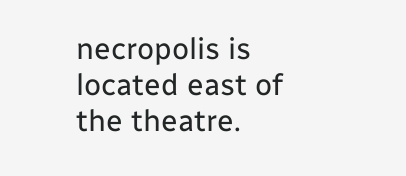necropolis is located east of the theatre.